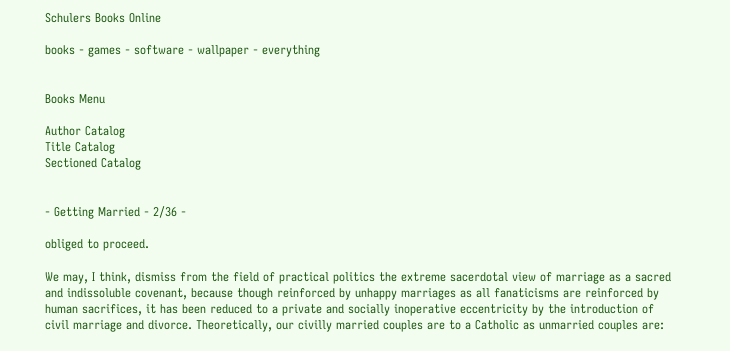Schulers Books Online

books - games - software - wallpaper - everything


Books Menu

Author Catalog
Title Catalog
Sectioned Catalog


- Getting Married - 2/36 -

obliged to proceed.

We may, I think, dismiss from the field of practical politics the extreme sacerdotal view of marriage as a sacred and indissoluble covenant, because though reinforced by unhappy marriages as all fanaticisms are reinforced by human sacrifices, it has been reduced to a private and socially inoperative eccentricity by the introduction of civil marriage and divorce. Theoretically, our civilly married couples are to a Catholic as unmarried couples are: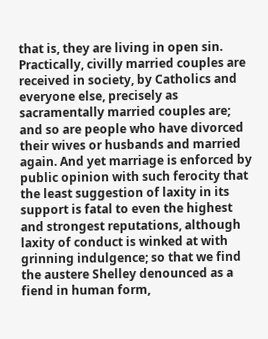that is, they are living in open sin. Practically, civilly married couples are received in society, by Catholics and everyone else, precisely as sacramentally married couples are; and so are people who have divorced their wives or husbands and married again. And yet marriage is enforced by public opinion with such ferocity that the least suggestion of laxity in its support is fatal to even the highest and strongest reputations, although laxity of conduct is winked at with grinning indulgence; so that we find the austere Shelley denounced as a fiend in human form,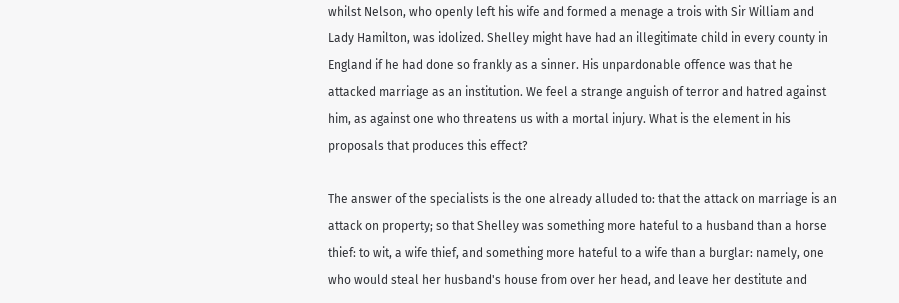whilst Nelson, who openly left his wife and formed a menage a trois with Sir William and Lady Hamilton, was idolized. Shelley might have had an illegitimate child in every county in England if he had done so frankly as a sinner. His unpardonable offence was that he attacked marriage as an institution. We feel a strange anguish of terror and hatred against him, as against one who threatens us with a mortal injury. What is the element in his proposals that produces this effect?

The answer of the specialists is the one already alluded to: that the attack on marriage is an attack on property; so that Shelley was something more hateful to a husband than a horse thief: to wit, a wife thief, and something more hateful to a wife than a burglar: namely, one who would steal her husband's house from over her head, and leave her destitute and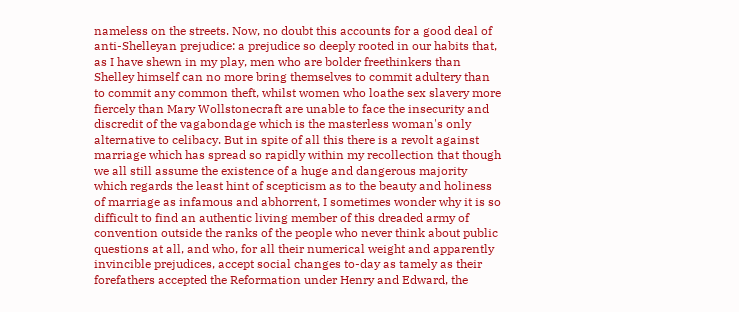nameless on the streets. Now, no doubt this accounts for a good deal of anti-Shelleyan prejudice: a prejudice so deeply rooted in our habits that, as I have shewn in my play, men who are bolder freethinkers than Shelley himself can no more bring themselves to commit adultery than to commit any common theft, whilst women who loathe sex slavery more fiercely than Mary Wollstonecraft are unable to face the insecurity and discredit of the vagabondage which is the masterless woman's only alternative to celibacy. But in spite of all this there is a revolt against marriage which has spread so rapidly within my recollection that though we all still assume the existence of a huge and dangerous majority which regards the least hint of scepticism as to the beauty and holiness of marriage as infamous and abhorrent, I sometimes wonder why it is so difficult to find an authentic living member of this dreaded army of convention outside the ranks of the people who never think about public questions at all, and who, for all their numerical weight and apparently invincible prejudices, accept social changes to-day as tamely as their forefathers accepted the Reformation under Henry and Edward, the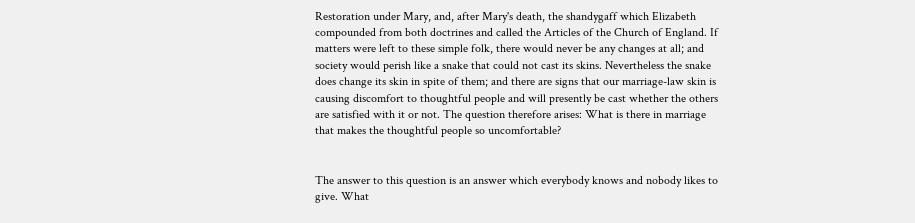Restoration under Mary, and, after Mary's death, the shandygaff which Elizabeth compounded from both doctrines and called the Articles of the Church of England. If matters were left to these simple folk, there would never be any changes at all; and society would perish like a snake that could not cast its skins. Nevertheless the snake does change its skin in spite of them; and there are signs that our marriage-law skin is causing discomfort to thoughtful people and will presently be cast whether the others are satisfied with it or not. The question therefore arises: What is there in marriage that makes the thoughtful people so uncomfortable?


The answer to this question is an answer which everybody knows and nobody likes to give. What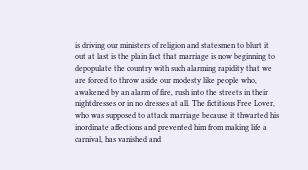is driving our ministers of religion and statesmen to blurt it out at last is the plain fact that marriage is now beginning to depopulate the country with such alarming rapidity that we are forced to throw aside our modesty like people who, awakened by an alarm of fire, rush into the streets in their nightdresses or in no dresses at all. The fictitious Free Lover, who was supposed to attack marriage because it thwarted his inordinate affections and prevented him from making life a carnival, has vanished and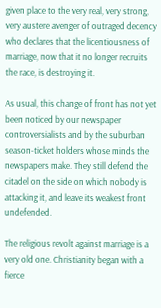given place to the very real, very strong, very austere avenger of outraged decency who declares that the licentiousness of marriage, now that it no longer recruits the race, is destroying it.

As usual, this change of front has not yet been noticed by our newspaper controversialists and by the suburban season-ticket holders whose minds the newspapers make. They still defend the citadel on the side on which nobody is attacking it, and leave its weakest front undefended.

The religious revolt against marriage is a very old one. Christianity began with a fierce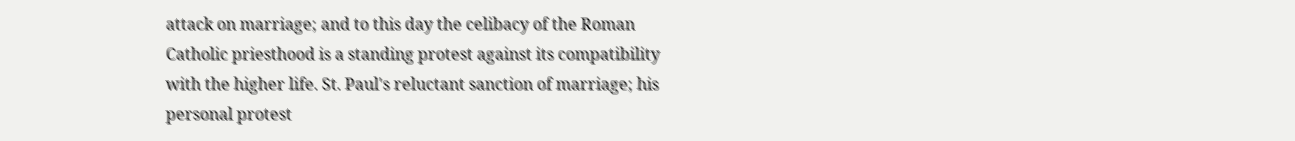attack on marriage; and to this day the celibacy of the Roman Catholic priesthood is a standing protest against its compatibility with the higher life. St. Paul's reluctant sanction of marriage; his personal protest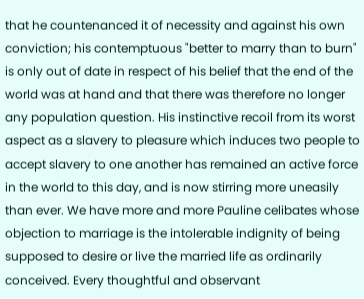that he countenanced it of necessity and against his own conviction; his contemptuous "better to marry than to burn" is only out of date in respect of his belief that the end of the world was at hand and that there was therefore no longer any population question. His instinctive recoil from its worst aspect as a slavery to pleasure which induces two people to accept slavery to one another has remained an active force in the world to this day, and is now stirring more uneasily than ever. We have more and more Pauline celibates whose objection to marriage is the intolerable indignity of being supposed to desire or live the married life as ordinarily conceived. Every thoughtful and observant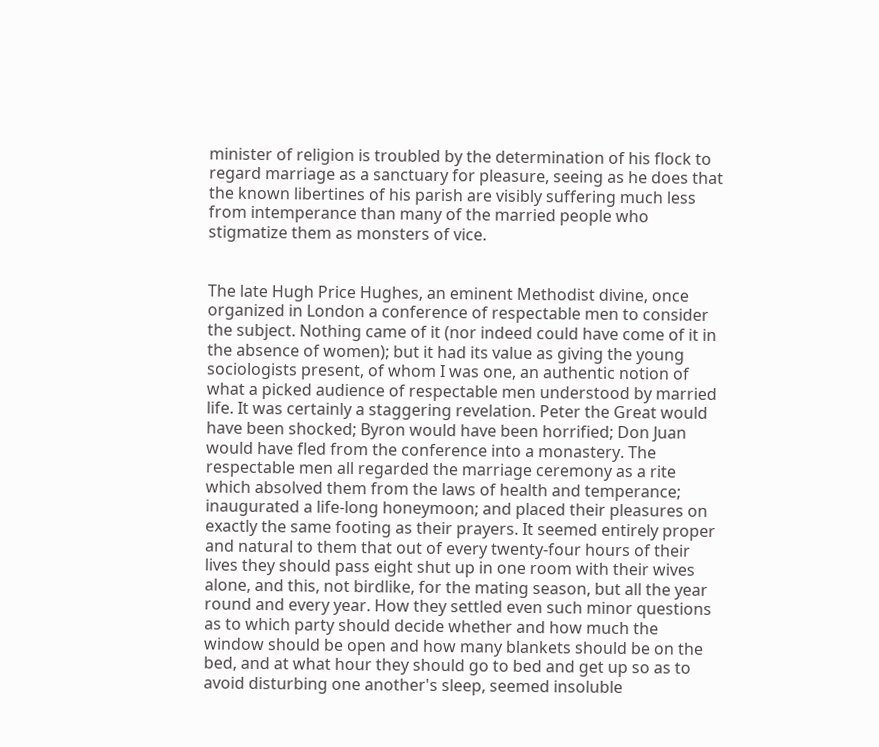minister of religion is troubled by the determination of his flock to regard marriage as a sanctuary for pleasure, seeing as he does that the known libertines of his parish are visibly suffering much less from intemperance than many of the married people who stigmatize them as monsters of vice.


The late Hugh Price Hughes, an eminent Methodist divine, once organized in London a conference of respectable men to consider the subject. Nothing came of it (nor indeed could have come of it in the absence of women); but it had its value as giving the young sociologists present, of whom I was one, an authentic notion of what a picked audience of respectable men understood by married life. It was certainly a staggering revelation. Peter the Great would have been shocked; Byron would have been horrified; Don Juan would have fled from the conference into a monastery. The respectable men all regarded the marriage ceremony as a rite which absolved them from the laws of health and temperance; inaugurated a life-long honeymoon; and placed their pleasures on exactly the same footing as their prayers. It seemed entirely proper and natural to them that out of every twenty-four hours of their lives they should pass eight shut up in one room with their wives alone, and this, not birdlike, for the mating season, but all the year round and every year. How they settled even such minor questions as to which party should decide whether and how much the window should be open and how many blankets should be on the bed, and at what hour they should go to bed and get up so as to avoid disturbing one another's sleep, seemed insoluble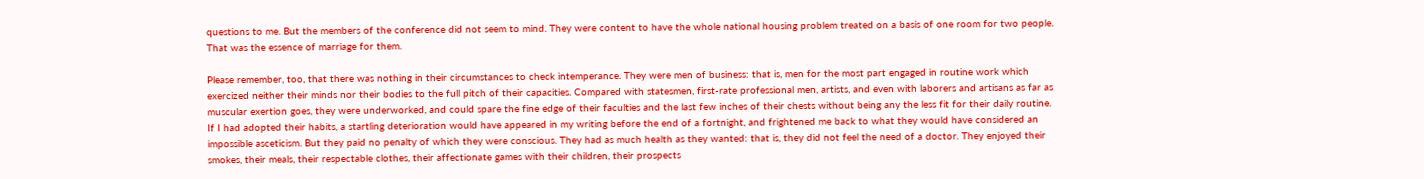questions to me. But the members of the conference did not seem to mind. They were content to have the whole national housing problem treated on a basis of one room for two people. That was the essence of marriage for them.

Please remember, too, that there was nothing in their circumstances to check intemperance. They were men of business: that is, men for the most part engaged in routine work which exercized neither their minds nor their bodies to the full pitch of their capacities. Compared with statesmen, first-rate professional men, artists, and even with laborers and artisans as far as muscular exertion goes, they were underworked, and could spare the fine edge of their faculties and the last few inches of their chests without being any the less fit for their daily routine. If I had adopted their habits, a startling deterioration would have appeared in my writing before the end of a fortnight, and frightened me back to what they would have considered an impossible asceticism. But they paid no penalty of which they were conscious. They had as much health as they wanted: that is, they did not feel the need of a doctor. They enjoyed their smokes, their meals, their respectable clothes, their affectionate games with their children, their prospects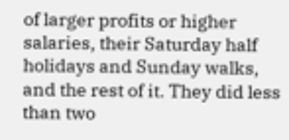of larger profits or higher salaries, their Saturday half holidays and Sunday walks, and the rest of it. They did less than two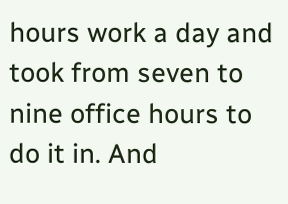hours work a day and took from seven to nine office hours to do it in. And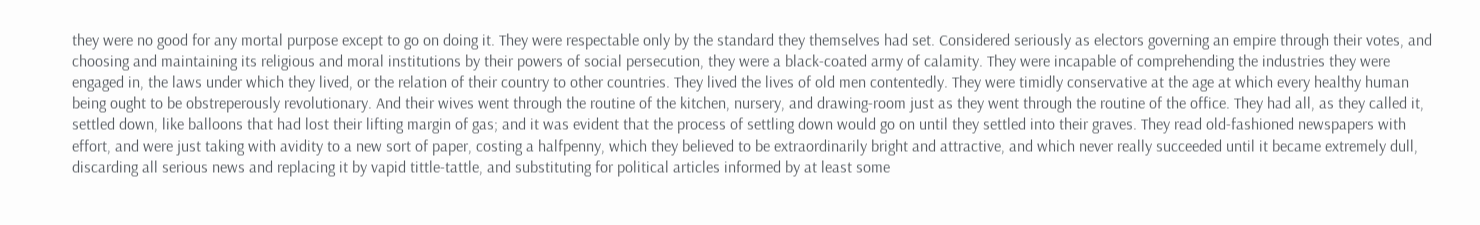they were no good for any mortal purpose except to go on doing it. They were respectable only by the standard they themselves had set. Considered seriously as electors governing an empire through their votes, and choosing and maintaining its religious and moral institutions by their powers of social persecution, they were a black-coated army of calamity. They were incapable of comprehending the industries they were engaged in, the laws under which they lived, or the relation of their country to other countries. They lived the lives of old men contentedly. They were timidly conservative at the age at which every healthy human being ought to be obstreperously revolutionary. And their wives went through the routine of the kitchen, nursery, and drawing-room just as they went through the routine of the office. They had all, as they called it, settled down, like balloons that had lost their lifting margin of gas; and it was evident that the process of settling down would go on until they settled into their graves. They read old-fashioned newspapers with effort, and were just taking with avidity to a new sort of paper, costing a halfpenny, which they believed to be extraordinarily bright and attractive, and which never really succeeded until it became extremely dull, discarding all serious news and replacing it by vapid tittle-tattle, and substituting for political articles informed by at least some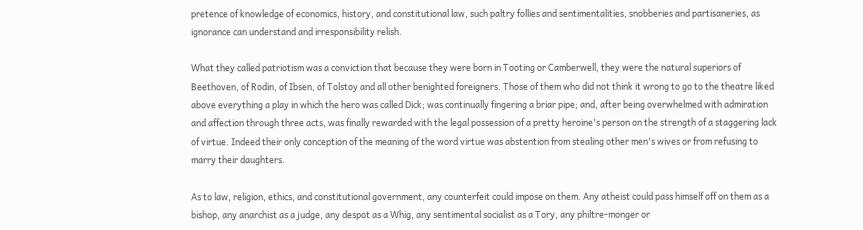pretence of knowledge of economics, history, and constitutional law, such paltry follies and sentimentalities, snobberies and partisaneries, as ignorance can understand and irresponsibility relish.

What they called patriotism was a conviction that because they were born in Tooting or Camberwell, they were the natural superiors of Beethoven, of Rodin, of Ibsen, of Tolstoy and all other benighted foreigners. Those of them who did not think it wrong to go to the theatre liked above everything a play in which the hero was called Dick; was continually fingering a briar pipe; and, after being overwhelmed with admiration and affection through three acts, was finally rewarded with the legal possession of a pretty heroine's person on the strength of a staggering lack of virtue. Indeed their only conception of the meaning of the word virtue was abstention from stealing other men's wives or from refusing to marry their daughters.

As to law, religion, ethics, and constitutional government, any counterfeit could impose on them. Any atheist could pass himself off on them as a bishop, any anarchist as a judge, any despot as a Whig, any sentimental socialist as a Tory, any philtre-monger or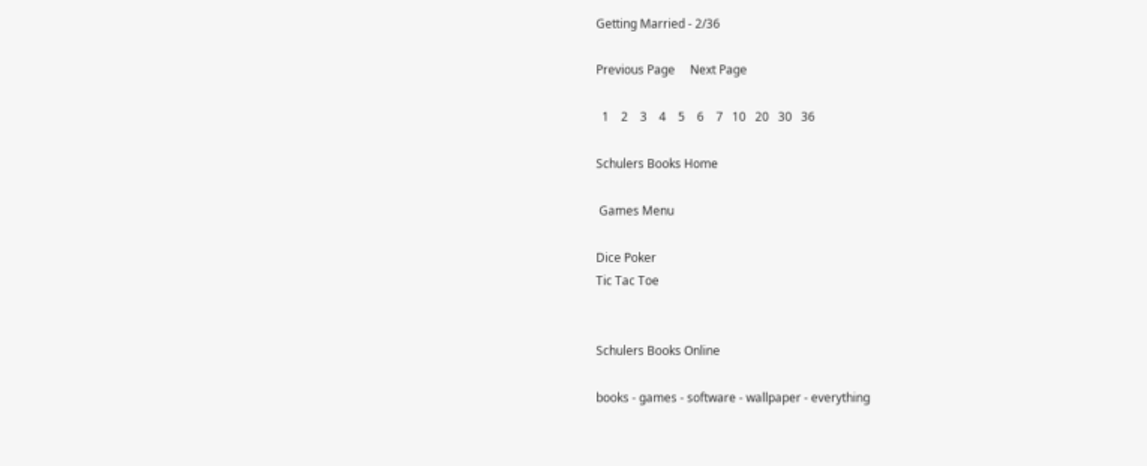Getting Married - 2/36

Previous Page     Next Page

  1    2    3    4    5    6    7   10   20   30   36

Schulers Books Home

 Games Menu

Dice Poker
Tic Tac Toe


Schulers Books Online

books - games - software - wallpaper - everything